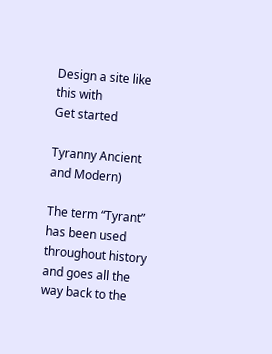Design a site like this with
Get started

Tyranny Ancient and Modern)

The term “Tyrant” has been used throughout history and goes all the way back to the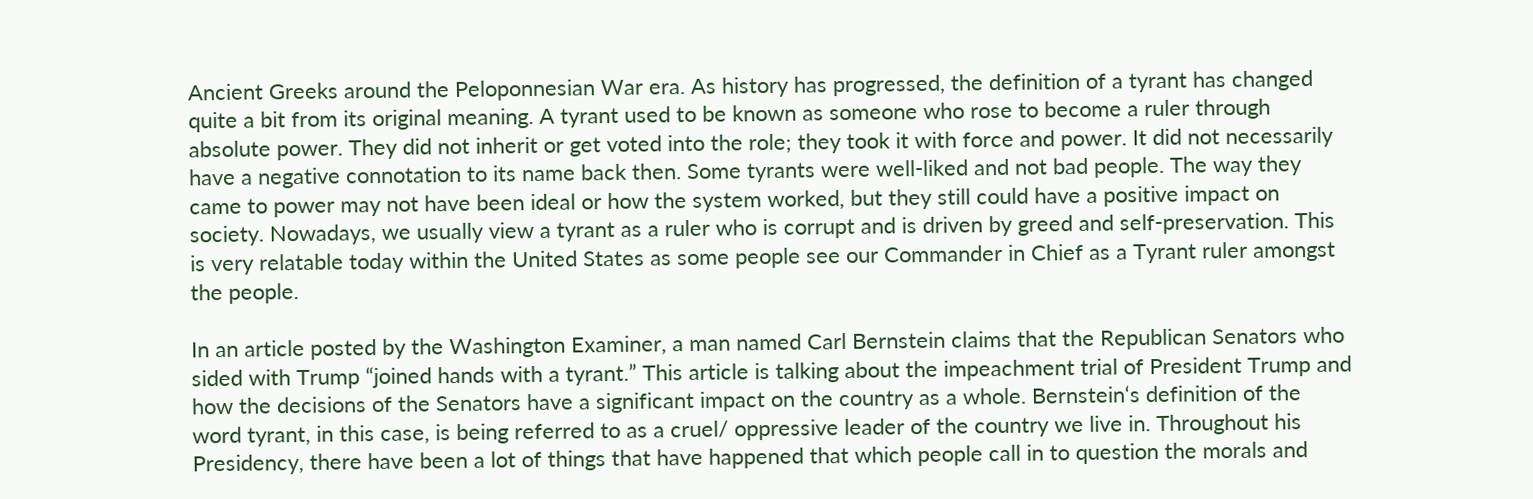Ancient Greeks around the Peloponnesian War era. As history has progressed, the definition of a tyrant has changed quite a bit from its original meaning. A tyrant used to be known as someone who rose to become a ruler through absolute power. They did not inherit or get voted into the role; they took it with force and power. It did not necessarily have a negative connotation to its name back then. Some tyrants were well-liked and not bad people. The way they came to power may not have been ideal or how the system worked, but they still could have a positive impact on society. Nowadays, we usually view a tyrant as a ruler who is corrupt and is driven by greed and self-preservation. This is very relatable today within the United States as some people see our Commander in Chief as a Tyrant ruler amongst the people.

In an article posted by the Washington Examiner, a man named Carl Bernstein claims that the Republican Senators who sided with Trump “joined hands with a tyrant.” This article is talking about the impeachment trial of President Trump and how the decisions of the Senators have a significant impact on the country as a whole. Bernstein‘s definition of the word tyrant, in this case, is being referred to as a cruel/ oppressive leader of the country we live in. Throughout his Presidency, there have been a lot of things that have happened that which people call in to question the morals and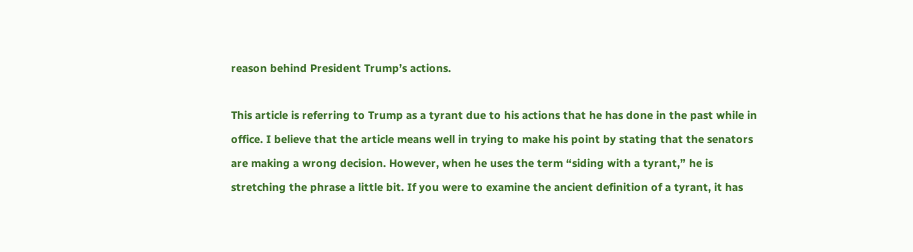reason behind President Trump’s actions.

This article is referring to Trump as a tyrant due to his actions that he has done in the past while in office. I believe that the article means well in trying to make his point by stating that the senators are making a wrong decision. However, when he uses the term “siding with a tyrant,” he is stretching the phrase a little bit. If you were to examine the ancient definition of a tyrant, it has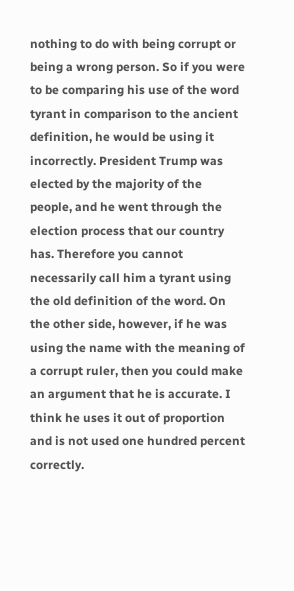nothing to do with being corrupt or being a wrong person. So if you were to be comparing his use of the word tyrant in comparison to the ancient definition, he would be using it incorrectly. President Trump was elected by the majority of the people, and he went through the election process that our country has. Therefore you cannot necessarily call him a tyrant using the old definition of the word. On the other side, however, if he was using the name with the meaning of a corrupt ruler, then you could make an argument that he is accurate. I think he uses it out of proportion and is not used one hundred percent correctly.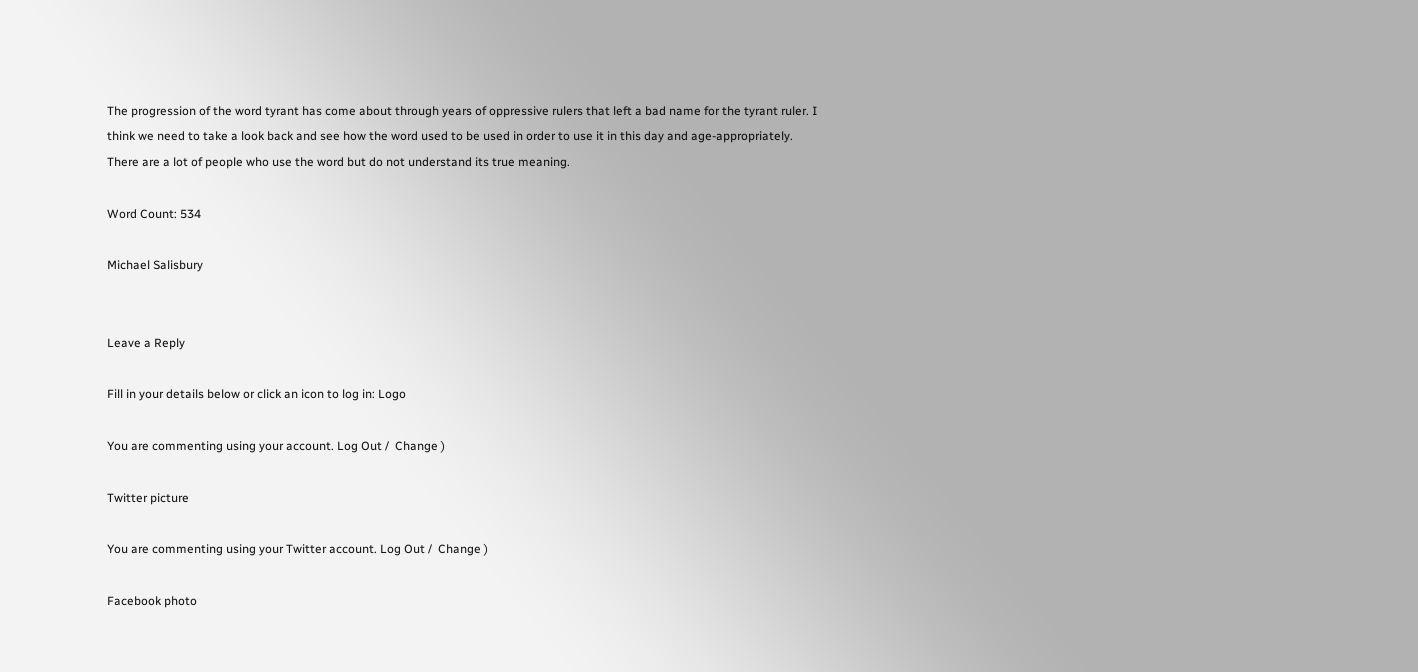The progression of the word tyrant has come about through years of oppressive rulers that left a bad name for the tyrant ruler. I think we need to take a look back and see how the word used to be used in order to use it in this day and age-appropriately. There are a lot of people who use the word but do not understand its true meaning.

Word Count: 534

Michael Salisbury


Leave a Reply

Fill in your details below or click an icon to log in: Logo

You are commenting using your account. Log Out /  Change )

Twitter picture

You are commenting using your Twitter account. Log Out /  Change )

Facebook photo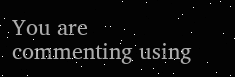You are commenting using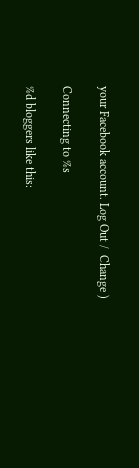your Facebook account. Log Out /  Change )

Connecting to %s

%d bloggers like this: